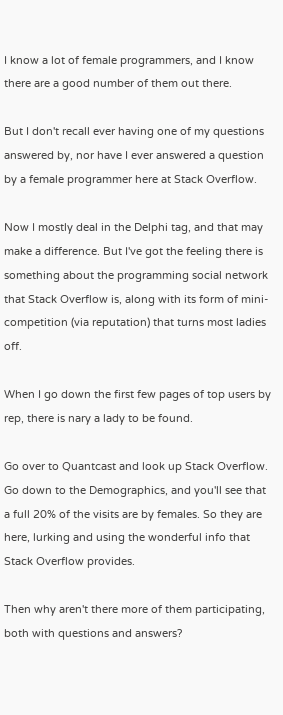I know a lot of female programmers, and I know there are a good number of them out there.

But I don't recall ever having one of my questions answered by, nor have I ever answered a question by a female programmer here at Stack Overflow.

Now I mostly deal in the Delphi tag, and that may make a difference. But I've got the feeling there is something about the programming social network that Stack Overflow is, along with its form of mini-competition (via reputation) that turns most ladies off.

When I go down the first few pages of top users by rep, there is nary a lady to be found.

Go over to Quantcast and look up Stack Overflow. Go down to the Demographics, and you'll see that a full 20% of the visits are by females. So they are here, lurking and using the wonderful info that Stack Overflow provides.

Then why aren't there more of them participating, both with questions and answers?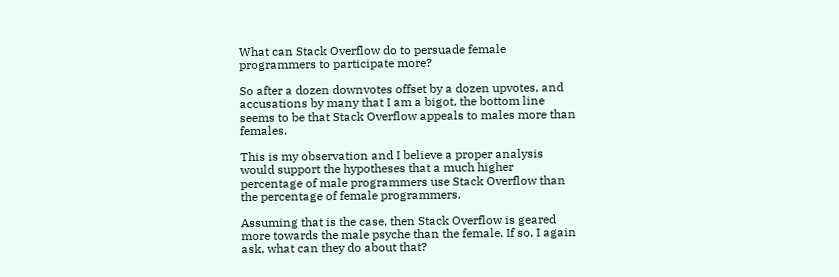What can Stack Overflow do to persuade female programmers to participate more?

So after a dozen downvotes offset by a dozen upvotes, and accusations by many that I am a bigot, the bottom line seems to be that Stack Overflow appeals to males more than females.

This is my observation and I believe a proper analysis would support the hypotheses that a much higher percentage of male programmers use Stack Overflow than the percentage of female programmers.

Assuming that is the case, then Stack Overflow is geared more towards the male psyche than the female. If so, I again ask, what can they do about that?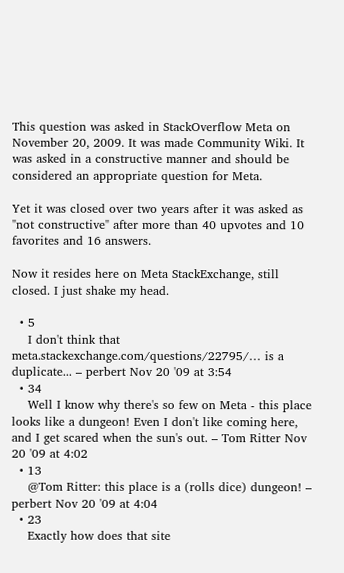This question was asked in StackOverflow Meta on November 20, 2009. It was made Community Wiki. It was asked in a constructive manner and should be considered an appropriate question for Meta.

Yet it was closed over two years after it was asked as "not constructive" after more than 40 upvotes and 10 favorites and 16 answers.

Now it resides here on Meta StackExchange, still closed. I just shake my head.

  • 5
    I don't think that meta.stackexchange.com/questions/22795/… is a duplicate... – perbert Nov 20 '09 at 3:54
  • 34
    Well I know why there's so few on Meta - this place looks like a dungeon! Even I don't like coming here, and I get scared when the sun's out. – Tom Ritter Nov 20 '09 at 4:02
  • 13
    @Tom Ritter: this place is a (rolls dice) dungeon! – perbert Nov 20 '09 at 4:04
  • 23
    Exactly how does that site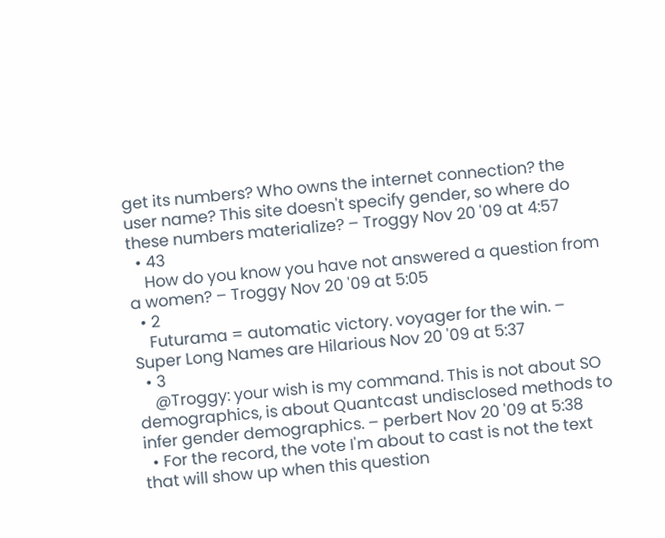get its numbers? Who owns the internet connection? the user name? This site doesn't specify gender, so where do these numbers materialize? – Troggy Nov 20 '09 at 4:57
  • 43
    How do you know you have not answered a question from a women? – Troggy Nov 20 '09 at 5:05
  • 2
    Futurama = automatic victory. voyager for the win. – Super Long Names are Hilarious Nov 20 '09 at 5:37
  • 3
    @Troggy: your wish is my command. This is not about SO demographics, is about Quantcast undisclosed methods to infer gender demographics. – perbert Nov 20 '09 at 5:38
  • For the record, the vote I'm about to cast is not the text that will show up when this question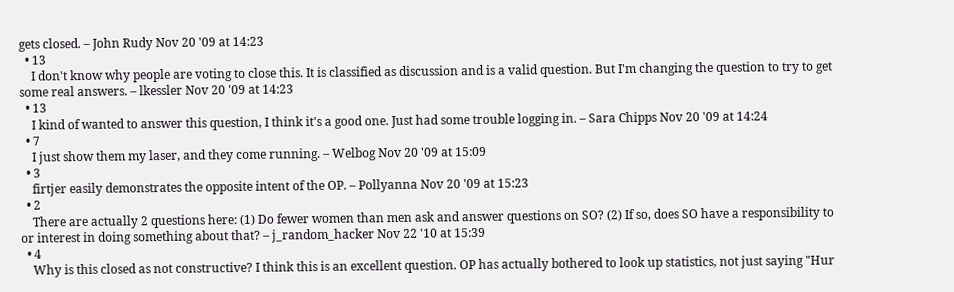gets closed. – John Rudy Nov 20 '09 at 14:23
  • 13
    I don't know why people are voting to close this. It is classified as discussion and is a valid question. But I'm changing the question to try to get some real answers. – lkessler Nov 20 '09 at 14:23
  • 13
    I kind of wanted to answer this question, I think it's a good one. Just had some trouble logging in. – Sara Chipps Nov 20 '09 at 14:24
  • 7
    I just show them my laser, and they come running. – Welbog Nov 20 '09 at 15:09
  • 3
    firtjer easily demonstrates the opposite intent of the OP. – Pollyanna Nov 20 '09 at 15:23
  • 2
    There are actually 2 questions here: (1) Do fewer women than men ask and answer questions on SO? (2) If so, does SO have a responsibility to or interest in doing something about that? – j_random_hacker Nov 22 '10 at 15:39
  • 4
    Why is this closed as not constructive? I think this is an excellent question. OP has actually bothered to look up statistics, not just saying "Hur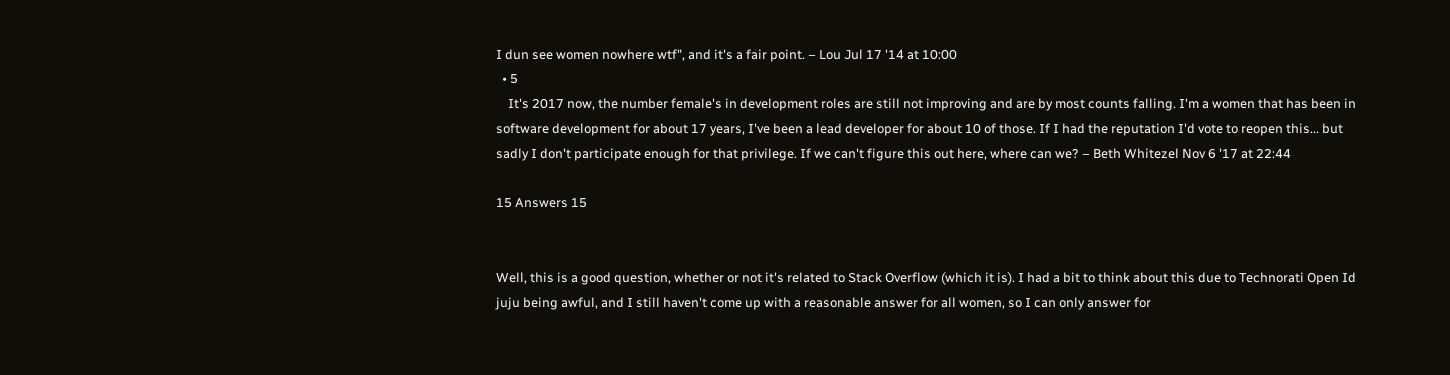I dun see women nowhere wtf", and it's a fair point. – Lou Jul 17 '14 at 10:00
  • 5
    It's 2017 now, the number female's in development roles are still not improving and are by most counts falling. I'm a women that has been in software development for about 17 years, I've been a lead developer for about 10 of those. If I had the reputation I'd vote to reopen this... but sadly I don't participate enough for that privilege. If we can't figure this out here, where can we? – Beth Whitezel Nov 6 '17 at 22:44

15 Answers 15


Well, this is a good question, whether or not it's related to Stack Overflow (which it is). I had a bit to think about this due to Technorati Open Id juju being awful, and I still haven't come up with a reasonable answer for all women, so I can only answer for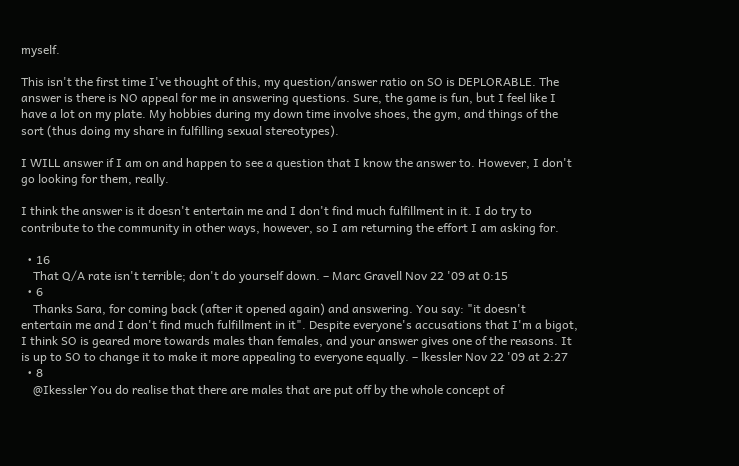myself.

This isn't the first time I've thought of this, my question/answer ratio on SO is DEPLORABLE. The answer is there is NO appeal for me in answering questions. Sure, the game is fun, but I feel like I have a lot on my plate. My hobbies during my down time involve shoes, the gym, and things of the sort (thus doing my share in fulfilling sexual stereotypes).

I WILL answer if I am on and happen to see a question that I know the answer to. However, I don't go looking for them, really.

I think the answer is it doesn't entertain me and I don't find much fulfillment in it. I do try to contribute to the community in other ways, however, so I am returning the effort I am asking for.

  • 16
    That Q/A rate isn't terrible; don't do yourself down. – Marc Gravell Nov 22 '09 at 0:15
  • 6
    Thanks Sara, for coming back (after it opened again) and answering. You say: "it doesn't entertain me and I don't find much fulfillment in it". Despite everyone's accusations that I'm a bigot, I think SO is geared more towards males than females, and your answer gives one of the reasons. It is up to SO to change it to make it more appealing to everyone equally. – lkessler Nov 22 '09 at 2:27
  • 8
    @Ikessler You do realise that there are males that are put off by the whole concept of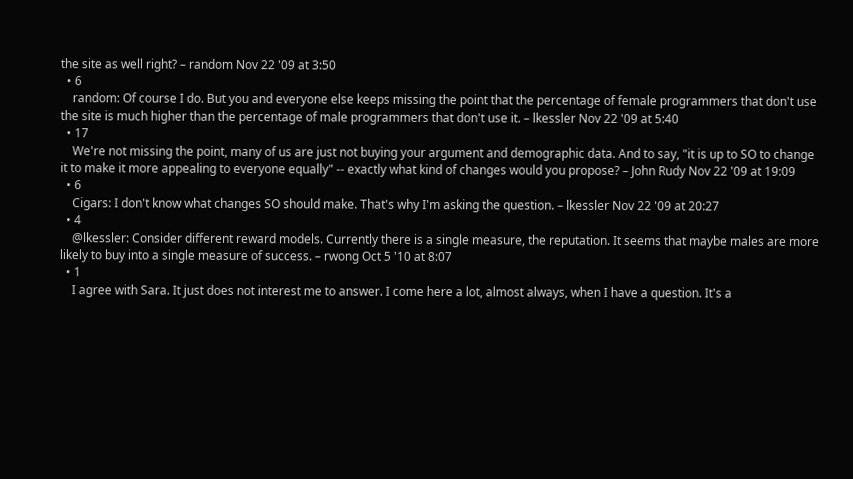the site as well right? – random Nov 22 '09 at 3:50
  • 6
    random: Of course I do. But you and everyone else keeps missing the point that the percentage of female programmers that don't use the site is much higher than the percentage of male programmers that don't use it. – lkessler Nov 22 '09 at 5:40
  • 17
    We're not missing the point, many of us are just not buying your argument and demographic data. And to say, "it is up to SO to change it to make it more appealing to everyone equally" -- exactly what kind of changes would you propose? – John Rudy Nov 22 '09 at 19:09
  • 6
    Cigars: I don't know what changes SO should make. That's why I'm asking the question. – lkessler Nov 22 '09 at 20:27
  • 4
    @lkessler: Consider different reward models. Currently there is a single measure, the reputation. It seems that maybe males are more likely to buy into a single measure of success. – rwong Oct 5 '10 at 8:07
  • 1
    I agree with Sara. It just does not interest me to answer. I come here a lot, almost always, when I have a question. It's a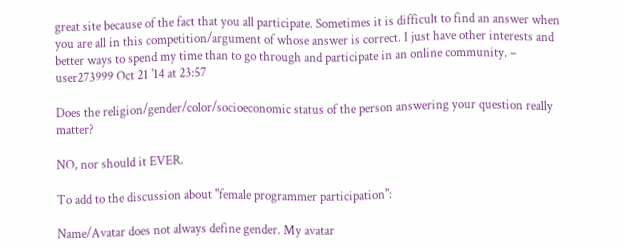great site because of the fact that you all participate. Sometimes it is difficult to find an answer when you are all in this competition/argument of whose answer is correct. I just have other interests and better ways to spend my time than to go through and participate in an online community. – user273999 Oct 21 '14 at 23:57

Does the religion/gender/color/socioeconomic status of the person answering your question really matter?

NO, nor should it EVER.

To add to the discussion about "female programmer participation":

Name/Avatar does not always define gender. My avatar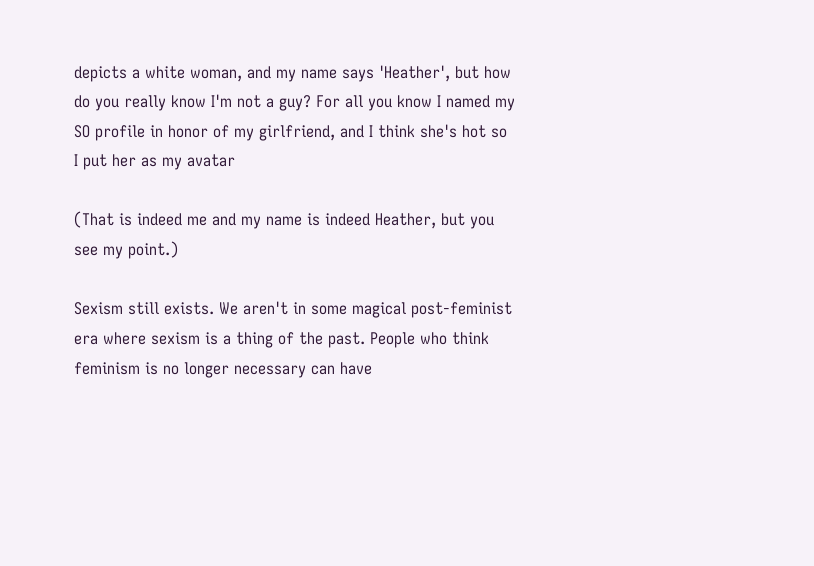depicts a white woman, and my name says 'Heather', but how do you really know I'm not a guy? For all you know I named my SO profile in honor of my girlfriend, and I think she's hot so I put her as my avatar

(That is indeed me and my name is indeed Heather, but you see my point.)

Sexism still exists. We aren't in some magical post-feminist era where sexism is a thing of the past. People who think feminism is no longer necessary can have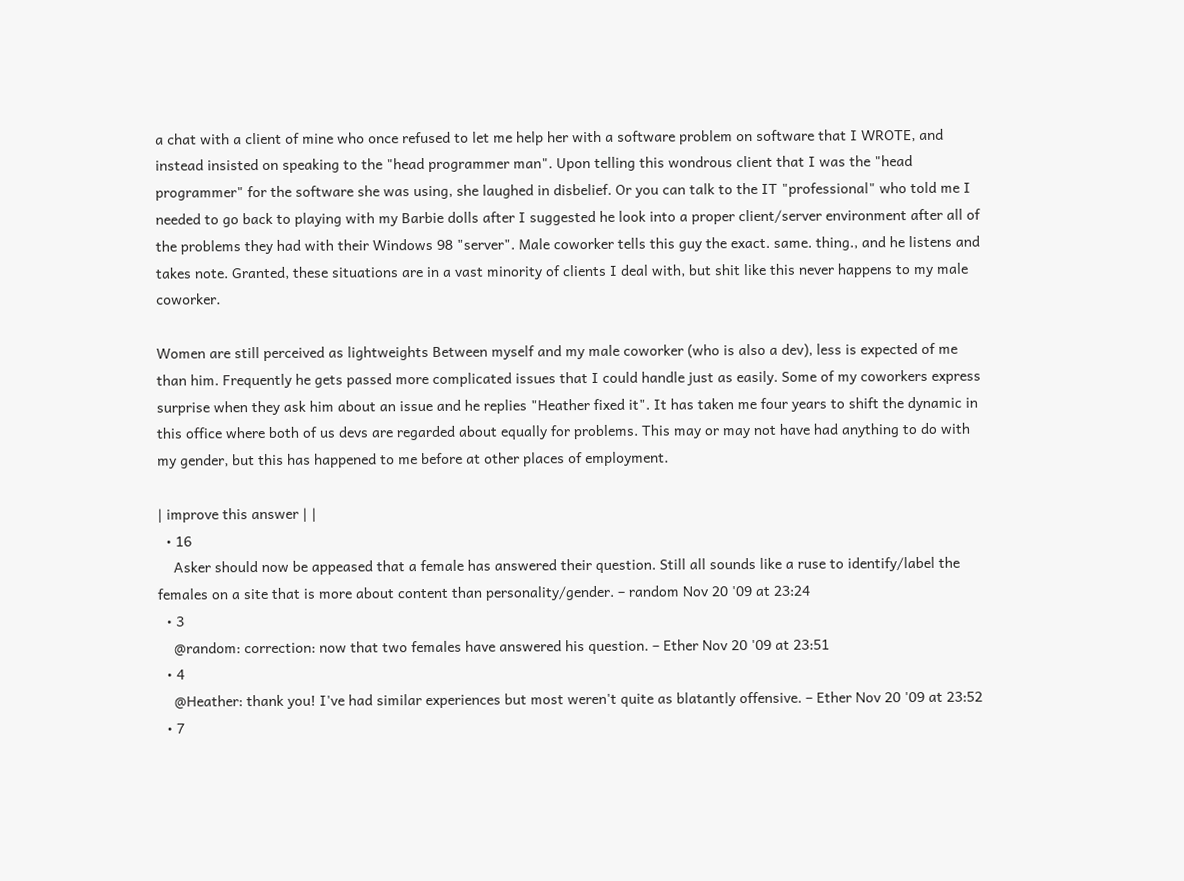a chat with a client of mine who once refused to let me help her with a software problem on software that I WROTE, and instead insisted on speaking to the "head programmer man". Upon telling this wondrous client that I was the "head programmer" for the software she was using, she laughed in disbelief. Or you can talk to the IT "professional" who told me I needed to go back to playing with my Barbie dolls after I suggested he look into a proper client/server environment after all of the problems they had with their Windows 98 "server". Male coworker tells this guy the exact. same. thing., and he listens and takes note. Granted, these situations are in a vast minority of clients I deal with, but shit like this never happens to my male coworker.

Women are still perceived as lightweights Between myself and my male coworker (who is also a dev), less is expected of me than him. Frequently he gets passed more complicated issues that I could handle just as easily. Some of my coworkers express surprise when they ask him about an issue and he replies "Heather fixed it". It has taken me four years to shift the dynamic in this office where both of us devs are regarded about equally for problems. This may or may not have had anything to do with my gender, but this has happened to me before at other places of employment.

| improve this answer | |
  • 16
    Asker should now be appeased that a female has answered their question. Still all sounds like a ruse to identify/label the females on a site that is more about content than personality/gender. – random Nov 20 '09 at 23:24
  • 3
    @random: correction: now that two females have answered his question. – Ether Nov 20 '09 at 23:51
  • 4
    @Heather: thank you! I've had similar experiences but most weren't quite as blatantly offensive. – Ether Nov 20 '09 at 23:52
  • 7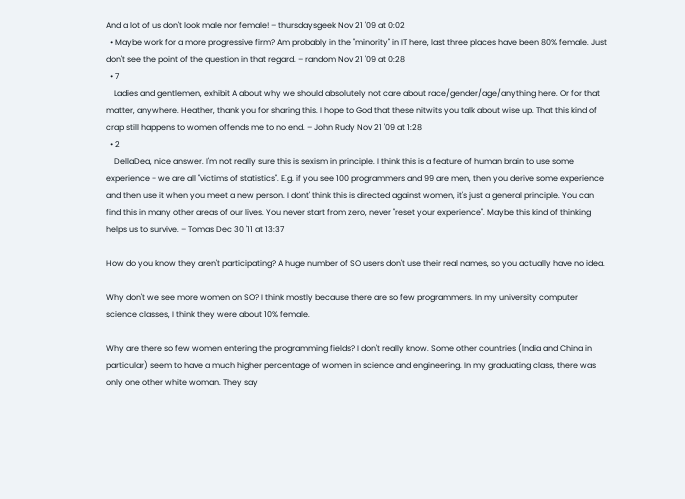And a lot of us don't look male nor female! – thursdaysgeek Nov 21 '09 at 0:02
  • Maybe work for a more progressive firm? Am probably in the "minority" in IT here, last three places have been 80% female. Just don't see the point of the question in that regard. – random Nov 21 '09 at 0:28
  • 7
    Ladies and gentlemen, exhibit A about why we should absolutely not care about race/gender/age/anything here. Or for that matter, anywhere. Heather, thank you for sharing this. I hope to God that these nitwits you talk about wise up. That this kind of crap still happens to women offends me to no end. – John Rudy Nov 21 '09 at 1:28
  • 2
    DellaDea, nice answer. I'm not really sure this is sexism in principle. I think this is a feature of human brain to use some experience - we are all "victims of statistics". E.g. if you see 100 programmers and 99 are men, then you derive some experience and then use it when you meet a new person. I dont' think this is directed against women, it's just a general principle. You can find this in many other areas of our lives. You never start from zero, never "reset your experience". Maybe this kind of thinking helps us to survive. – Tomas Dec 30 '11 at 13:37

How do you know they aren't participating? A huge number of SO users don't use their real names, so you actually have no idea.

Why don't we see more women on SO? I think mostly because there are so few programmers. In my university computer science classes, I think they were about 10% female.

Why are there so few women entering the programming fields? I don't really know. Some other countries (India and China in particular) seem to have a much higher percentage of women in science and engineering. In my graduating class, there was only one other white woman. They say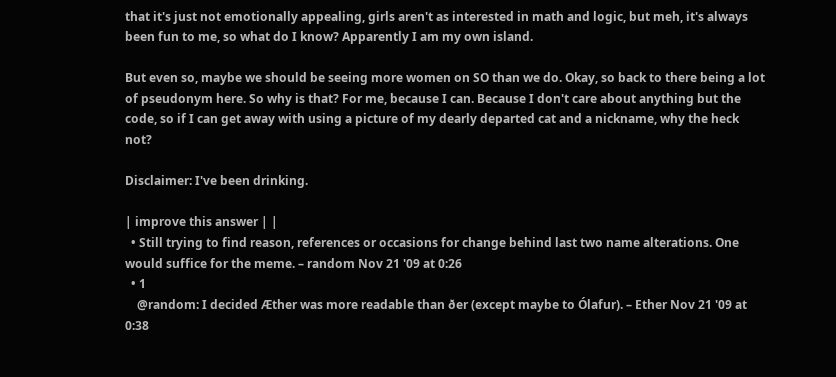that it's just not emotionally appealing, girls aren't as interested in math and logic, but meh, it's always been fun to me, so what do I know? Apparently I am my own island.

But even so, maybe we should be seeing more women on SO than we do. Okay, so back to there being a lot of pseudonym here. So why is that? For me, because I can. Because I don't care about anything but the code, so if I can get away with using a picture of my dearly departed cat and a nickname, why the heck not?

Disclaimer: I've been drinking.

| improve this answer | |
  • Still trying to find reason, references or occasions for change behind last two name alterations. One would suffice for the meme. – random Nov 21 '09 at 0:26
  • 1
    @random: I decided Æther was more readable than ðer (except maybe to Ólafur). – Ether Nov 21 '09 at 0:38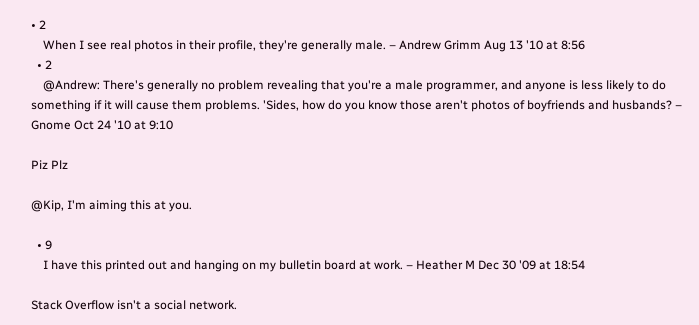• 2
    When I see real photos in their profile, they're generally male. – Andrew Grimm Aug 13 '10 at 8:56
  • 2
    @Andrew: There's generally no problem revealing that you're a male programmer, and anyone is less likely to do something if it will cause them problems. 'Sides, how do you know those aren't photos of boyfriends and husbands? – Gnome Oct 24 '10 at 9:10

Piz Plz

@Kip, I'm aiming this at you.

  • 9
    I have this printed out and hanging on my bulletin board at work. – Heather M Dec 30 '09 at 18:54

Stack Overflow isn't a social network.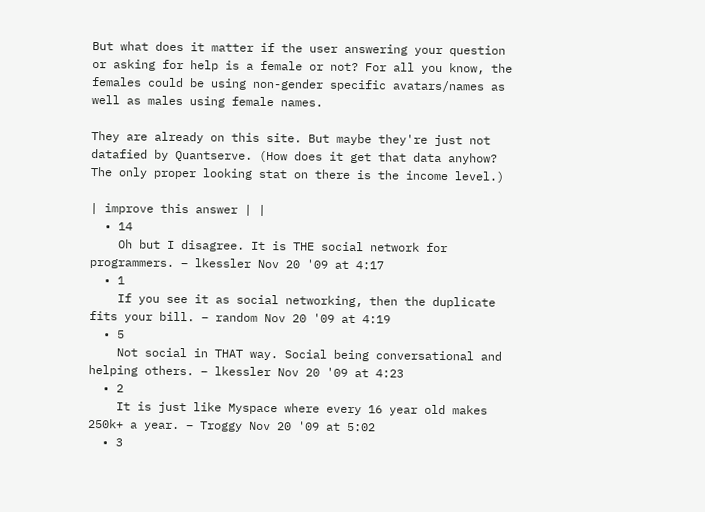But what does it matter if the user answering your question or asking for help is a female or not? For all you know, the females could be using non-gender specific avatars/names as well as males using female names.

They are already on this site. But maybe they're just not datafied by Quantserve. (How does it get that data anyhow? The only proper looking stat on there is the income level.)

| improve this answer | |
  • 14
    Oh but I disagree. It is THE social network for programmers. – lkessler Nov 20 '09 at 4:17
  • 1
    If you see it as social networking, then the duplicate fits your bill. – random Nov 20 '09 at 4:19
  • 5
    Not social in THAT way. Social being conversational and helping others. – lkessler Nov 20 '09 at 4:23
  • 2
    It is just like Myspace where every 16 year old makes 250k+ a year. – Troggy Nov 20 '09 at 5:02
  • 3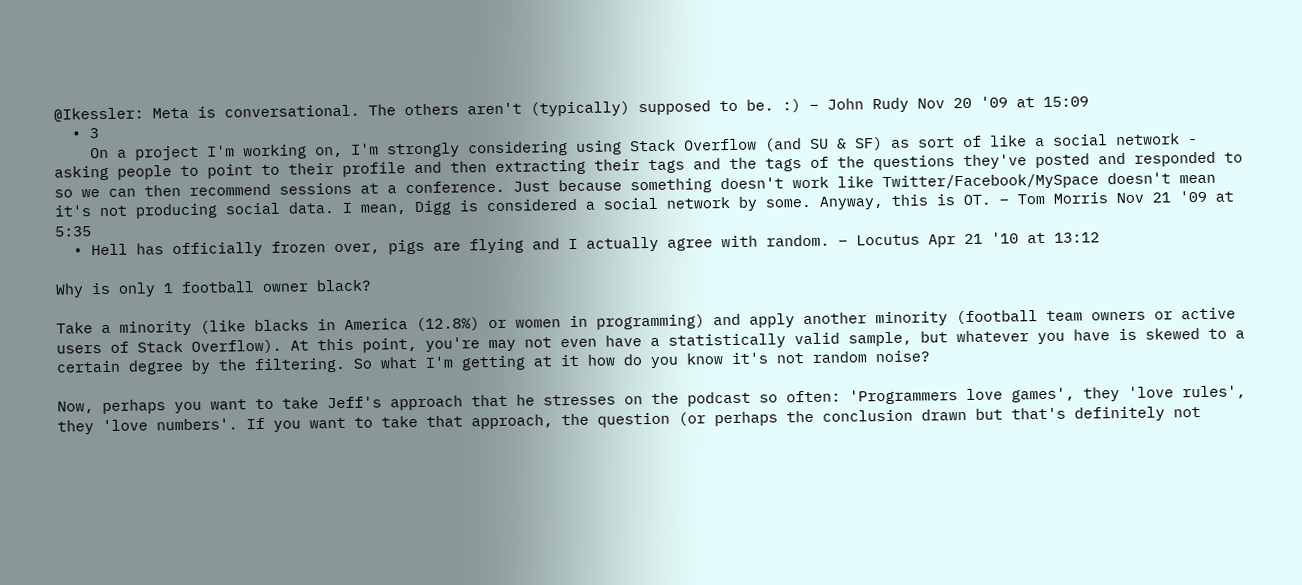@Ikessler: Meta is conversational. The others aren't (typically) supposed to be. :) – John Rudy Nov 20 '09 at 15:09
  • 3
    On a project I'm working on, I'm strongly considering using Stack Overflow (and SU & SF) as sort of like a social network - asking people to point to their profile and then extracting their tags and the tags of the questions they've posted and responded to so we can then recommend sessions at a conference. Just because something doesn't work like Twitter/Facebook/MySpace doesn't mean it's not producing social data. I mean, Digg is considered a social network by some. Anyway, this is OT. – Tom Morris Nov 21 '09 at 5:35
  • Hell has officially frozen over, pigs are flying and I actually agree with random. – Locutus Apr 21 '10 at 13:12

Why is only 1 football owner black?

Take a minority (like blacks in America (12.8%) or women in programming) and apply another minority (football team owners or active users of Stack Overflow). At this point, you're may not even have a statistically valid sample, but whatever you have is skewed to a certain degree by the filtering. So what I'm getting at it how do you know it's not random noise?

Now, perhaps you want to take Jeff's approach that he stresses on the podcast so often: 'Programmers love games', they 'love rules', they 'love numbers'. If you want to take that approach, the question (or perhaps the conclusion drawn but that's definitely not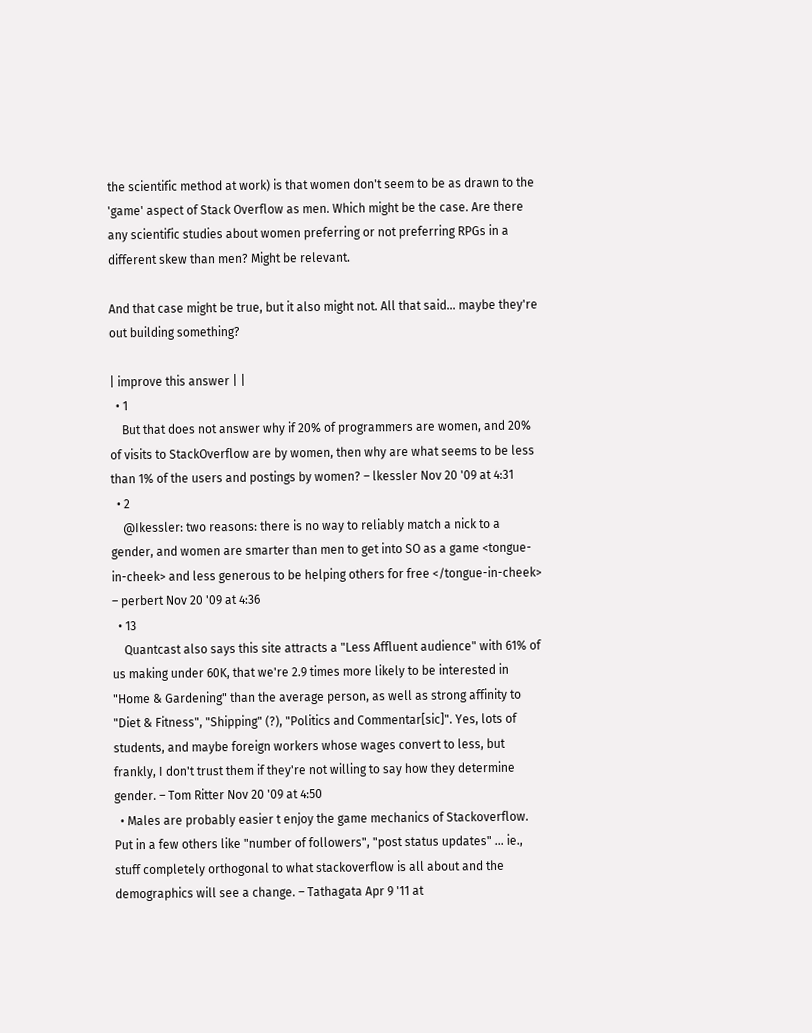the scientific method at work) is that women don't seem to be as drawn to the 'game' aspect of Stack Overflow as men. Which might be the case. Are there any scientific studies about women preferring or not preferring RPGs in a different skew than men? Might be relevant.

And that case might be true, but it also might not. All that said... maybe they're out building something?

| improve this answer | |
  • 1
    But that does not answer why if 20% of programmers are women, and 20% of visits to StackOverflow are by women, then why are what seems to be less than 1% of the users and postings by women? – lkessler Nov 20 '09 at 4:31
  • 2
    @Ikessler: two reasons: there is no way to reliably match a nick to a gender, and women are smarter than men to get into SO as a game <tongue-in-cheek> and less generous to be helping others for free </tongue-in-cheek> – perbert Nov 20 '09 at 4:36
  • 13
    Quantcast also says this site attracts a "Less Affluent audience" with 61% of us making under 60K, that we're 2.9 times more likely to be interested in "Home & Gardening" than the average person, as well as strong affinity to "Diet & Fitness", "Shipping" (?), "Politics and Commentar[sic]". Yes, lots of students, and maybe foreign workers whose wages convert to less, but frankly, I don't trust them if they're not willing to say how they determine gender. – Tom Ritter Nov 20 '09 at 4:50
  • Males are probably easier t enjoy the game mechanics of Stackoverflow. Put in a few others like "number of followers", "post status updates" ... ie., stuff completely orthogonal to what stackoverflow is all about and the demographics will see a change. – Tathagata Apr 9 '11 at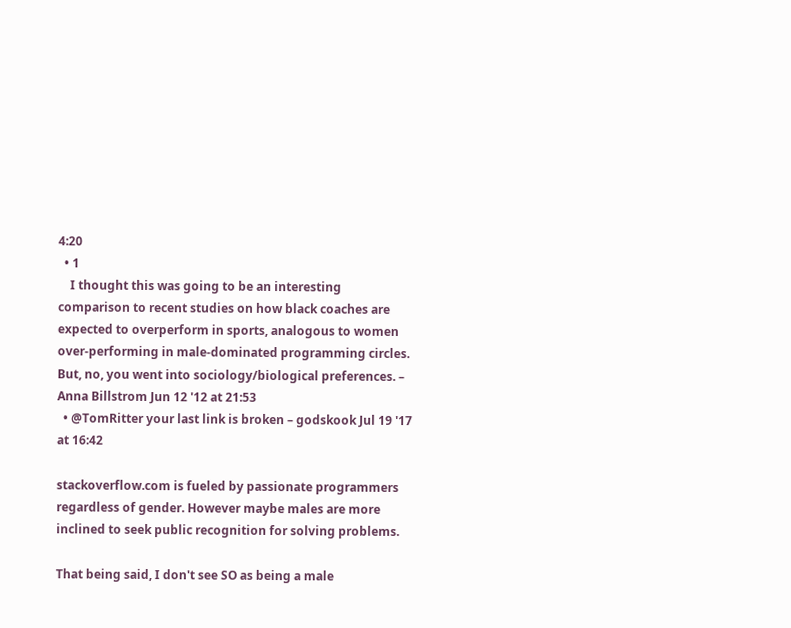4:20
  • 1
    I thought this was going to be an interesting comparison to recent studies on how black coaches are expected to overperform in sports, analogous to women over-performing in male-dominated programming circles. But, no, you went into sociology/biological preferences. – Anna Billstrom Jun 12 '12 at 21:53
  • @TomRitter your last link is broken – godskook Jul 19 '17 at 16:42

stackoverflow.com is fueled by passionate programmers regardless of gender. However maybe males are more inclined to seek public recognition for solving problems.

That being said, I don't see SO as being a male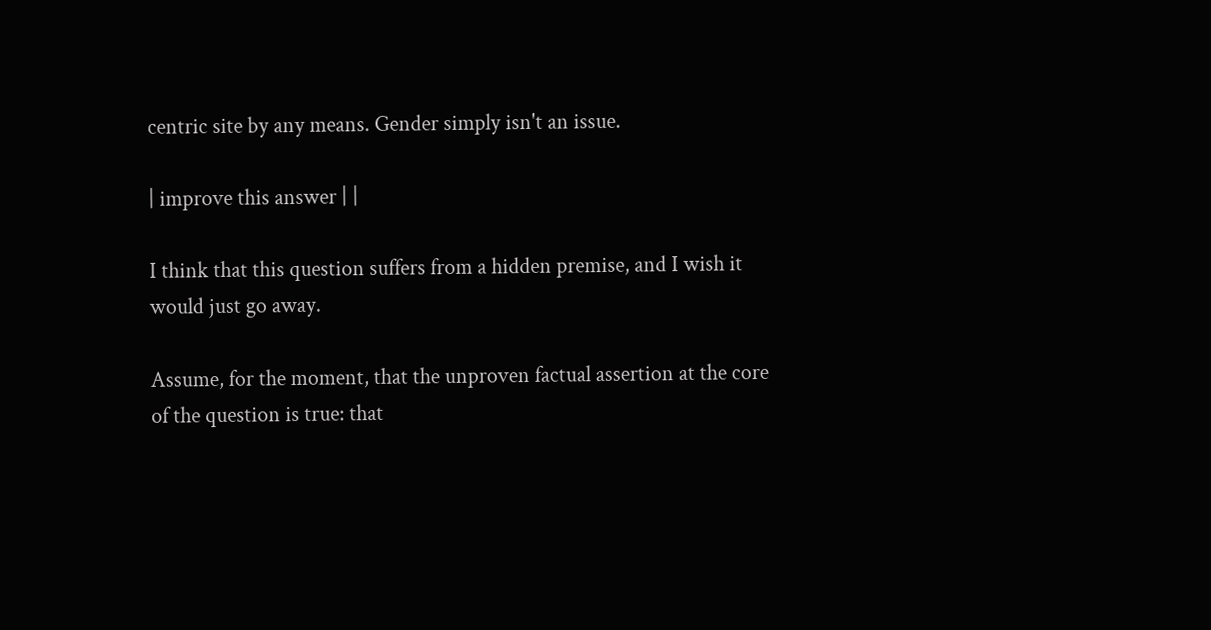centric site by any means. Gender simply isn't an issue.

| improve this answer | |

I think that this question suffers from a hidden premise, and I wish it would just go away.

Assume, for the moment, that the unproven factual assertion at the core of the question is true: that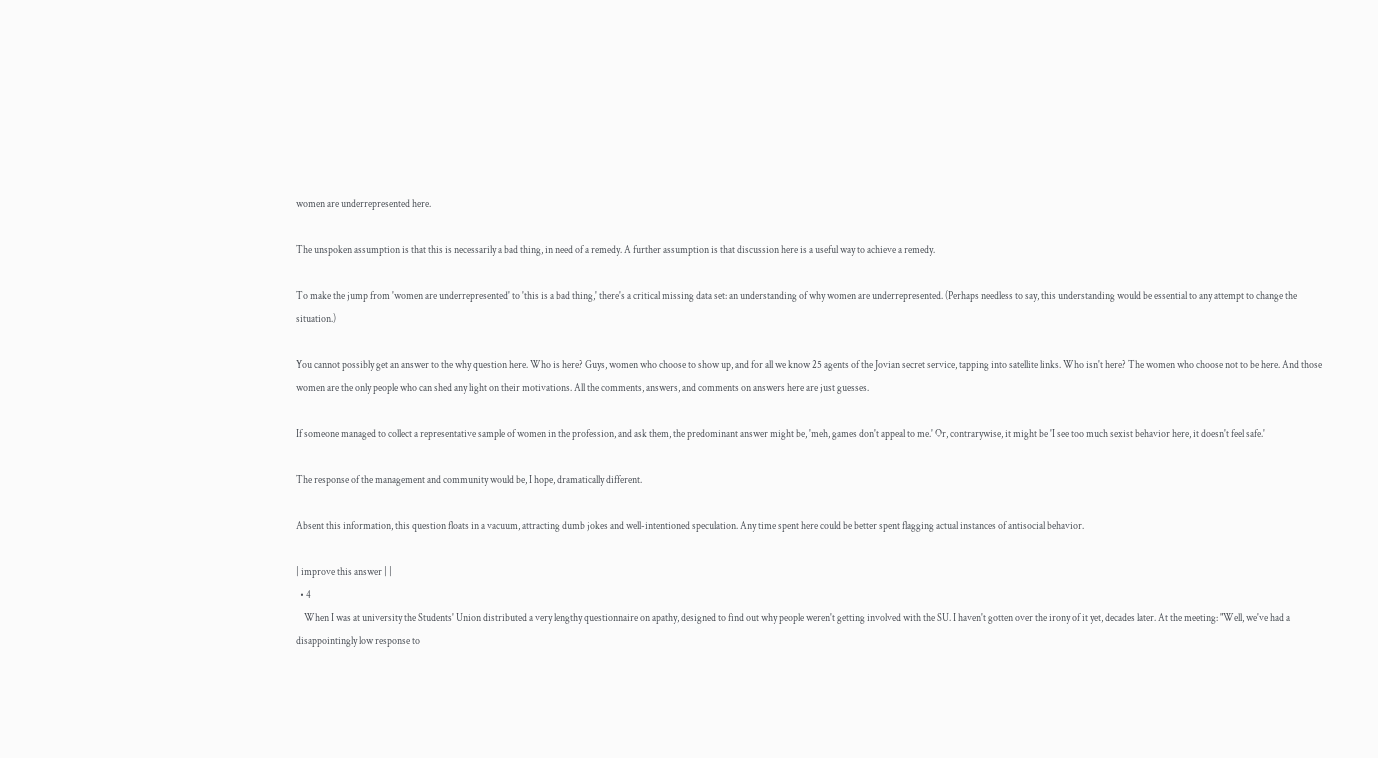women are underrepresented here.

The unspoken assumption is that this is necessarily a bad thing, in need of a remedy. A further assumption is that discussion here is a useful way to achieve a remedy.

To make the jump from 'women are underrepresented' to 'this is a bad thing,' there's a critical missing data set: an understanding of why women are underrepresented. (Perhaps needless to say, this understanding would be essential to any attempt to change the situation.)

You cannot possibly get an answer to the why question here. Who is here? Guys, women who choose to show up, and for all we know 25 agents of the Jovian secret service, tapping into satellite links. Who isn't here? The women who choose not to be here. And those women are the only people who can shed any light on their motivations. All the comments, answers, and comments on answers here are just guesses.

If someone managed to collect a representative sample of women in the profession, and ask them, the predominant answer might be, 'meh, games don't appeal to me.' Or, contrarywise, it might be 'I see too much sexist behavior here, it doesn't feel safe.'

The response of the management and community would be, I hope, dramatically different.

Absent this information, this question floats in a vacuum, attracting dumb jokes and well-intentioned speculation. Any time spent here could be better spent flagging actual instances of antisocial behavior.

| improve this answer | |
  • 4
    When I was at university the Students' Union distributed a very lengthy questionnaire on apathy, designed to find out why people weren't getting involved with the SU. I haven't gotten over the irony of it yet, decades later. At the meeting: "Well, we've had a disappointingly low response to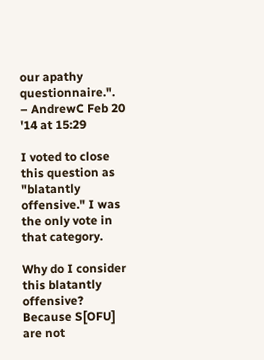our apathy questionnaire.". – AndrewC Feb 20 '14 at 15:29

I voted to close this question as "blatantly offensive." I was the only vote in that category.

Why do I consider this blatantly offensive? Because S[OFU] are not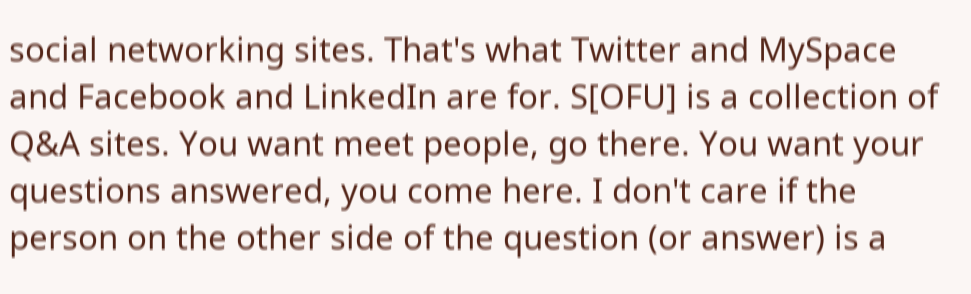social networking sites. That's what Twitter and MySpace and Facebook and LinkedIn are for. S[OFU] is a collection of Q&A sites. You want meet people, go there. You want your questions answered, you come here. I don't care if the person on the other side of the question (or answer) is a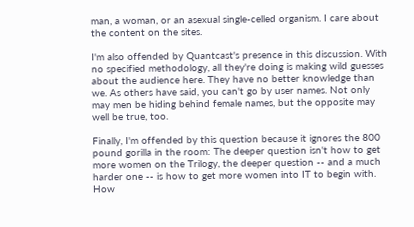man, a woman, or an asexual single-celled organism. I care about the content on the sites.

I'm also offended by Quantcast's presence in this discussion. With no specified methodology, all they're doing is making wild guesses about the audience here. They have no better knowledge than we. As others have said, you can't go by user names. Not only may men be hiding behind female names, but the opposite may well be true, too.

Finally, I'm offended by this question because it ignores the 800 pound gorilla in the room: The deeper question isn't how to get more women on the Trilogy, the deeper question -- and a much harder one -- is how to get more women into IT to begin with. How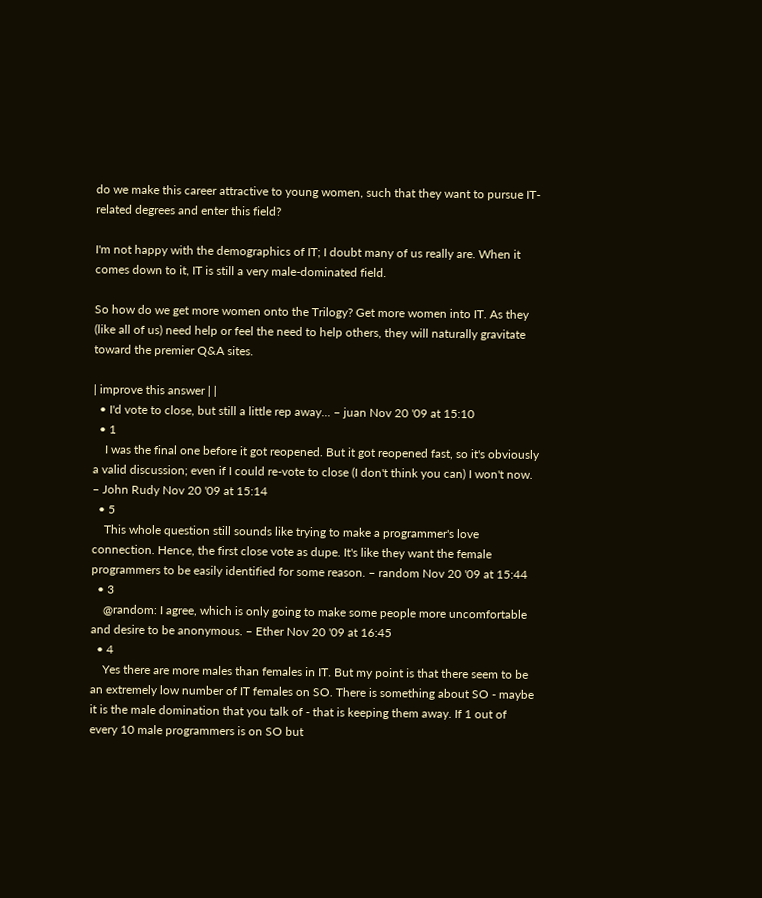do we make this career attractive to young women, such that they want to pursue IT-related degrees and enter this field?

I'm not happy with the demographics of IT; I doubt many of us really are. When it comes down to it, IT is still a very male-dominated field.

So how do we get more women onto the Trilogy? Get more women into IT. As they (like all of us) need help or feel the need to help others, they will naturally gravitate toward the premier Q&A sites.

| improve this answer | |
  • I'd vote to close, but still a little rep away... – juan Nov 20 '09 at 15:10
  • 1
    I was the final one before it got reopened. But it got reopened fast, so it's obviously a valid discussion; even if I could re-vote to close (I don't think you can) I won't now. – John Rudy Nov 20 '09 at 15:14
  • 5
    This whole question still sounds like trying to make a programmer's love connection. Hence, the first close vote as dupe. It's like they want the female programmers to be easily identified for some reason. – random Nov 20 '09 at 15:44
  • 3
    @random: I agree, which is only going to make some people more uncomfortable and desire to be anonymous. – Ether Nov 20 '09 at 16:45
  • 4
    Yes there are more males than females in IT. But my point is that there seem to be an extremely low number of IT females on SO. There is something about SO - maybe it is the male domination that you talk of - that is keeping them away. If 1 out of every 10 male programmers is on SO but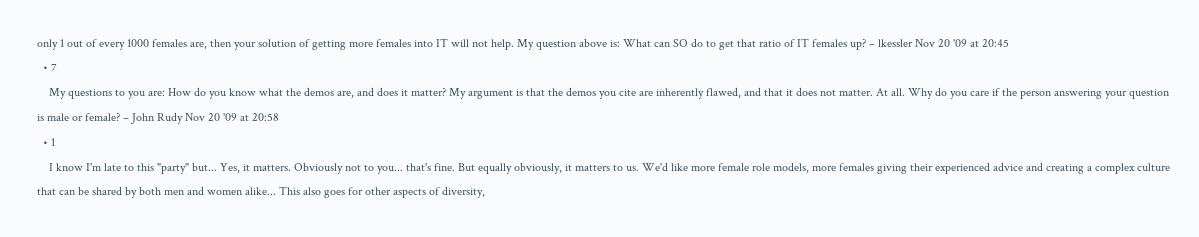only 1 out of every 1000 females are, then your solution of getting more females into IT will not help. My question above is: What can SO do to get that ratio of IT females up? – lkessler Nov 20 '09 at 20:45
  • 7
    My questions to you are: How do you know what the demos are, and does it matter? My argument is that the demos you cite are inherently flawed, and that it does not matter. At all. Why do you care if the person answering your question is male or female? – John Rudy Nov 20 '09 at 20:58
  • 1
    I know I'm late to this "party" but... Yes, it matters. Obviously not to you... that's fine. But equally obviously, it matters to us. We'd like more female role models, more females giving their experienced advice and creating a complex culture that can be shared by both men and women alike... This also goes for other aspects of diversity,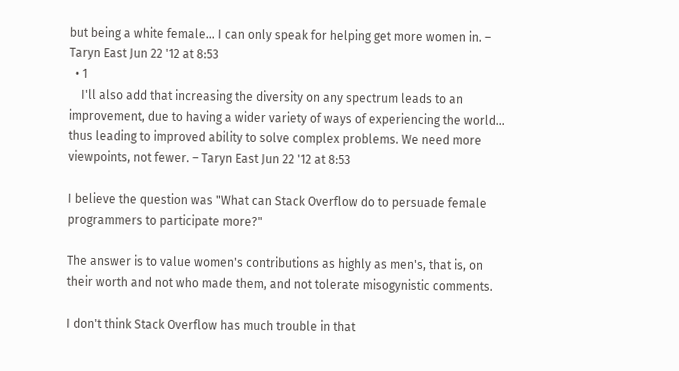but being a white female... I can only speak for helping get more women in. – Taryn East Jun 22 '12 at 8:53
  • 1
    I'll also add that increasing the diversity on any spectrum leads to an improvement, due to having a wider variety of ways of experiencing the world... thus leading to improved ability to solve complex problems. We need more viewpoints, not fewer. – Taryn East Jun 22 '12 at 8:53

I believe the question was "What can Stack Overflow do to persuade female programmers to participate more?"

The answer is to value women's contributions as highly as men's, that is, on their worth and not who made them, and not tolerate misogynistic comments.

I don't think Stack Overflow has much trouble in that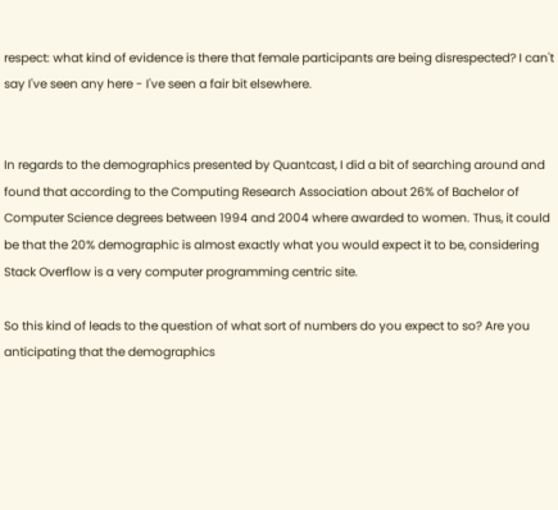respect: what kind of evidence is there that female participants are being disrespected? I can't say I've seen any here - I've seen a fair bit elsewhere.


In regards to the demographics presented by Quantcast, I did a bit of searching around and found that according to the Computing Research Association about 26% of Bachelor of Computer Science degrees between 1994 and 2004 where awarded to women. Thus, it could be that the 20% demographic is almost exactly what you would expect it to be, considering Stack Overflow is a very computer programming centric site.

So this kind of leads to the question of what sort of numbers do you expect to so? Are you anticipating that the demographics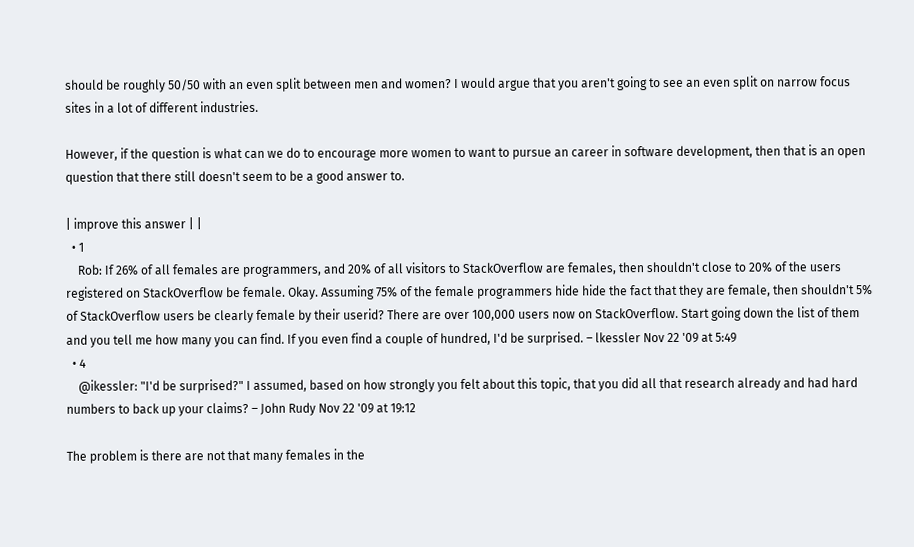should be roughly 50/50 with an even split between men and women? I would argue that you aren't going to see an even split on narrow focus sites in a lot of different industries.

However, if the question is what can we do to encourage more women to want to pursue an career in software development, then that is an open question that there still doesn't seem to be a good answer to.

| improve this answer | |
  • 1
    Rob: If 26% of all females are programmers, and 20% of all visitors to StackOverflow are females, then shouldn't close to 20% of the users registered on StackOverflow be female. Okay. Assuming 75% of the female programmers hide hide the fact that they are female, then shouldn't 5% of StackOverflow users be clearly female by their userid? There are over 100,000 users now on StackOverflow. Start going down the list of them and you tell me how many you can find. If you even find a couple of hundred, I'd be surprised. – lkessler Nov 22 '09 at 5:49
  • 4
    @ikessler: "I'd be surprised?" I assumed, based on how strongly you felt about this topic, that you did all that research already and had hard numbers to back up your claims? – John Rudy Nov 22 '09 at 19:12

The problem is there are not that many females in the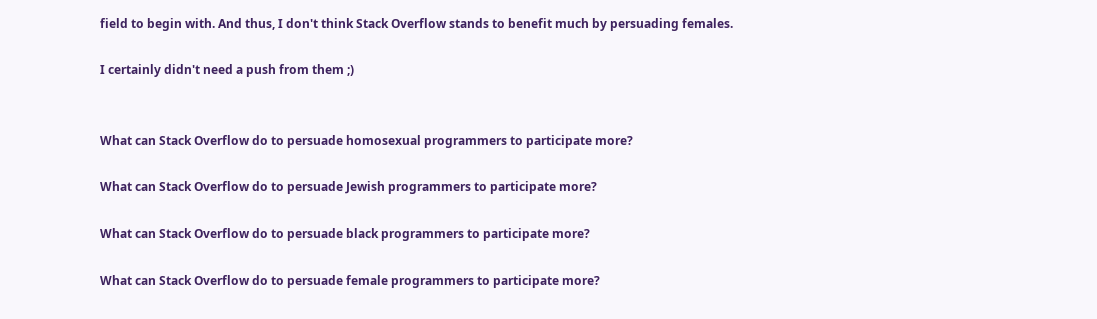field to begin with. And thus, I don't think Stack Overflow stands to benefit much by persuading females.

I certainly didn't need a push from them ;)


What can Stack Overflow do to persuade homosexual programmers to participate more?

What can Stack Overflow do to persuade Jewish programmers to participate more?

What can Stack Overflow do to persuade black programmers to participate more?

What can Stack Overflow do to persuade female programmers to participate more?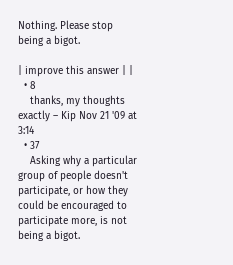Nothing. Please stop being a bigot.

| improve this answer | |
  • 8
    thanks, my thoughts exactly – Kip Nov 21 '09 at 3:14
  • 37
    Asking why a particular group of people doesn't participate, or how they could be encouraged to participate more, is not being a bigot.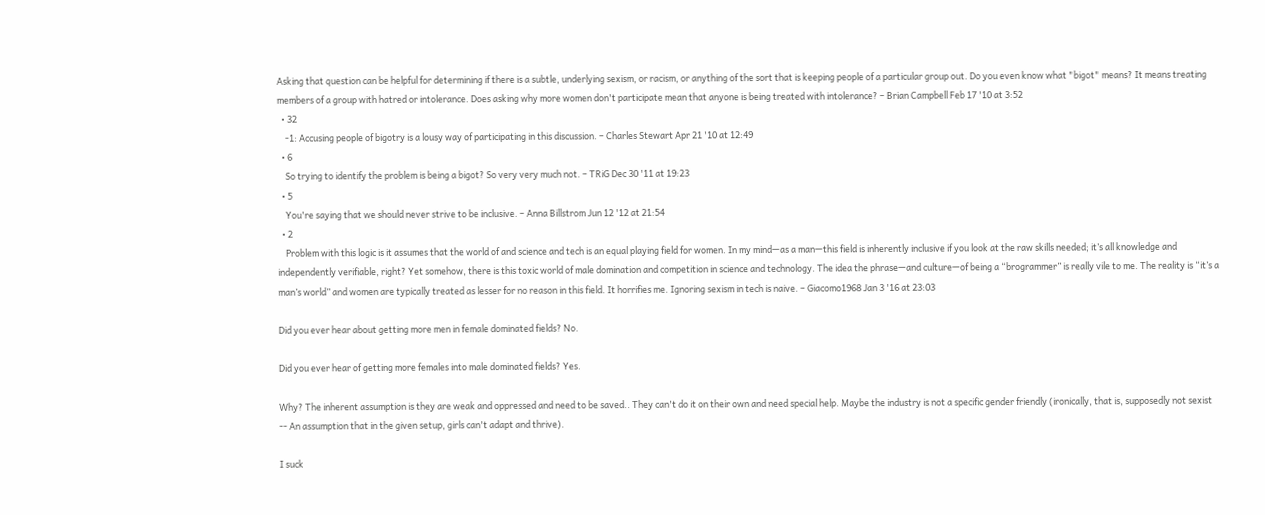Asking that question can be helpful for determining if there is a subtle, underlying sexism, or racism, or anything of the sort that is keeping people of a particular group out. Do you even know what "bigot" means? It means treating members of a group with hatred or intolerance. Does asking why more women don't participate mean that anyone is being treated with intolerance? – Brian Campbell Feb 17 '10 at 3:52
  • 32
    -1: Accusing people of bigotry is a lousy way of participating in this discussion. – Charles Stewart Apr 21 '10 at 12:49
  • 6
    So trying to identify the problem is being a bigot? So very very much not. – TRiG Dec 30 '11 at 19:23
  • 5
    You're saying that we should never strive to be inclusive. – Anna Billstrom Jun 12 '12 at 21:54
  • 2
    Problem with this logic is it assumes that the world of and science and tech is an equal playing field for women. In my mind—as a man—this field is inherently inclusive if you look at the raw skills needed; it’s all knowledge and independently verifiable, right? Yet somehow, there is this toxic world of male domination and competition in science and technology. The idea the phrase—and culture—of being a “brogrammer” is really vile to me. The reality is “it’s a man’s world” and women are typically treated as lesser for no reason in this field. It horrifies me. Ignoring sexism in tech is naive. – Giacomo1968 Jan 3 '16 at 23:03

Did you ever hear about getting more men in female dominated fields? No.

Did you ever hear of getting more females into male dominated fields? Yes.

Why? The inherent assumption is they are weak and oppressed and need to be saved.. They can't do it on their own and need special help. Maybe the industry is not a specific gender friendly (ironically, that is, supposedly not sexist -- An assumption that in the given setup, girls can't adapt and thrive).

I suck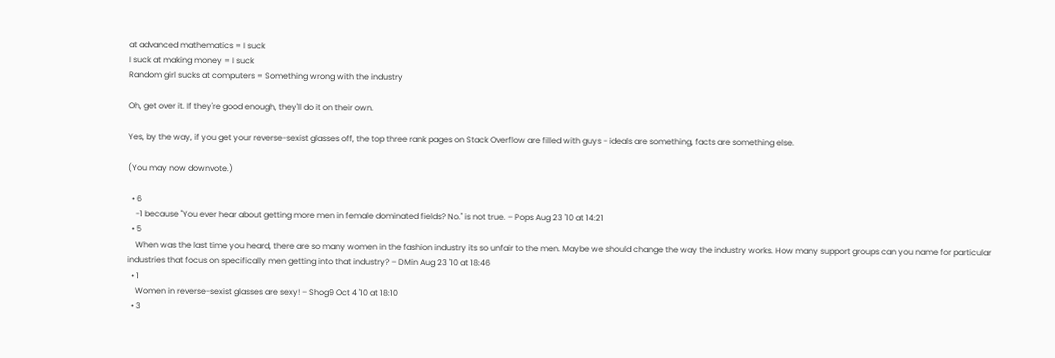at advanced mathematics = I suck
I suck at making money = I suck
Random girl sucks at computers = Something wrong with the industry

Oh, get over it. If they're good enough, they'll do it on their own.

Yes, by the way, if you get your reverse-sexist glasses off, the top three rank pages on Stack Overflow are filled with guys - ideals are something, facts are something else.

(You may now downvote.)

  • 6
    -1 because "You ever hear about getting more men in female dominated fields? No." is not true. – Pops Aug 23 '10 at 14:21
  • 5
    When was the last time you heard, there are so many women in the fashion industry its so unfair to the men. Maybe we should change the way the industry works. How many support groups can you name for particular industries that focus on specifically men getting into that industry? – DMin Aug 23 '10 at 18:46
  • 1
    Women in reverse-sexist glasses are sexy! – Shog9 Oct 4 '10 at 18:10
  • 3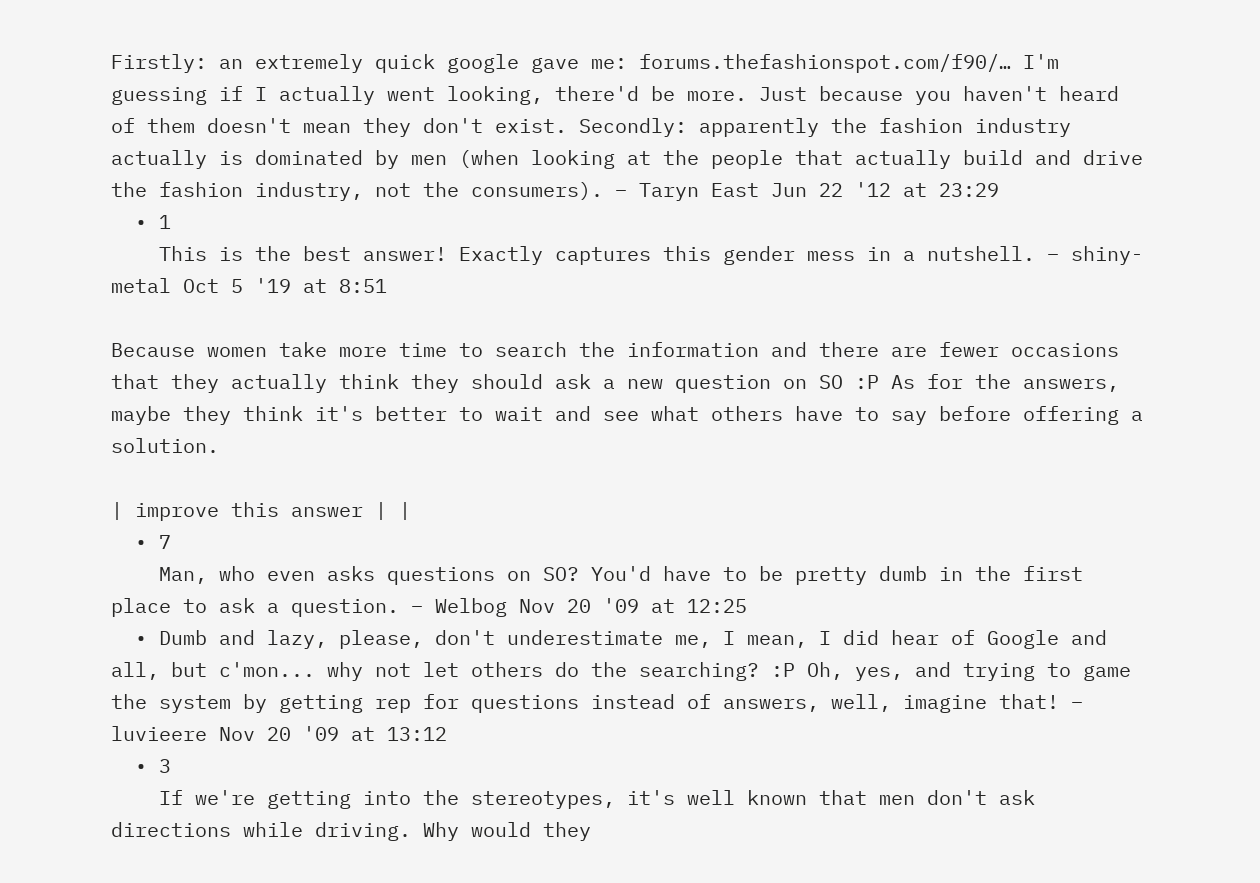Firstly: an extremely quick google gave me: forums.thefashionspot.com/f90/… I'm guessing if I actually went looking, there'd be more. Just because you haven't heard of them doesn't mean they don't exist. Secondly: apparently the fashion industry actually is dominated by men (when looking at the people that actually build and drive the fashion industry, not the consumers). – Taryn East Jun 22 '12 at 23:29
  • 1
    This is the best answer! Exactly captures this gender mess in a nutshell. – shiny-metal Oct 5 '19 at 8:51

Because women take more time to search the information and there are fewer occasions that they actually think they should ask a new question on SO :P As for the answers, maybe they think it's better to wait and see what others have to say before offering a solution.

| improve this answer | |
  • 7
    Man, who even asks questions on SO? You'd have to be pretty dumb in the first place to ask a question. – Welbog Nov 20 '09 at 12:25
  • Dumb and lazy, please, don't underestimate me, I mean, I did hear of Google and all, but c'mon... why not let others do the searching? :P Oh, yes, and trying to game the system by getting rep for questions instead of answers, well, imagine that! – luvieere Nov 20 '09 at 13:12
  • 3
    If we're getting into the stereotypes, it's well known that men don't ask directions while driving. Why would they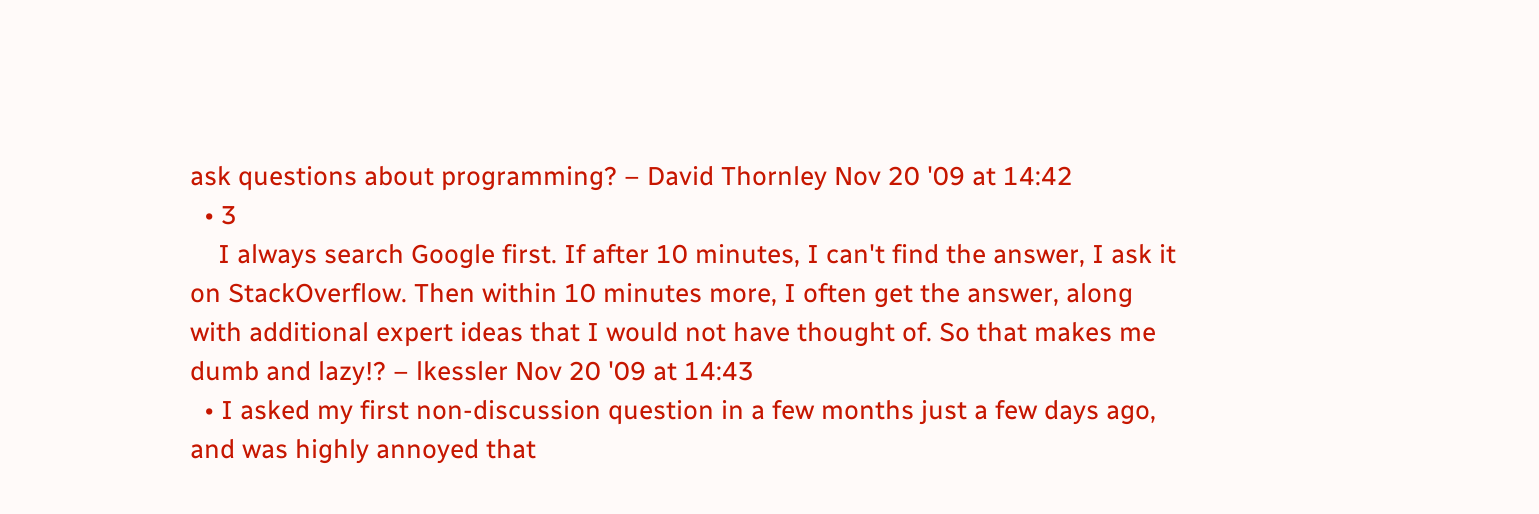ask questions about programming? – David Thornley Nov 20 '09 at 14:42
  • 3
    I always search Google first. If after 10 minutes, I can't find the answer, I ask it on StackOverflow. Then within 10 minutes more, I often get the answer, along with additional expert ideas that I would not have thought of. So that makes me dumb and lazy!? – lkessler Nov 20 '09 at 14:43
  • I asked my first non-discussion question in a few months just a few days ago, and was highly annoyed that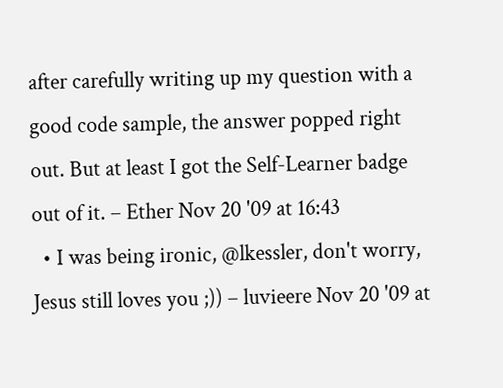after carefully writing up my question with a good code sample, the answer popped right out. But at least I got the Self-Learner badge out of it. – Ether Nov 20 '09 at 16:43
  • I was being ironic, @lkessler, don't worry, Jesus still loves you ;)) – luvieere Nov 20 '09 at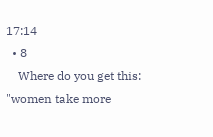17:14
  • 8
    Where do you get this: "women take more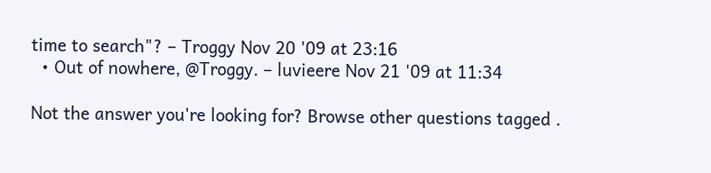time to search"? – Troggy Nov 20 '09 at 23:16
  • Out of nowhere, @Troggy. – luvieere Nov 21 '09 at 11:34

Not the answer you're looking for? Browse other questions tagged .